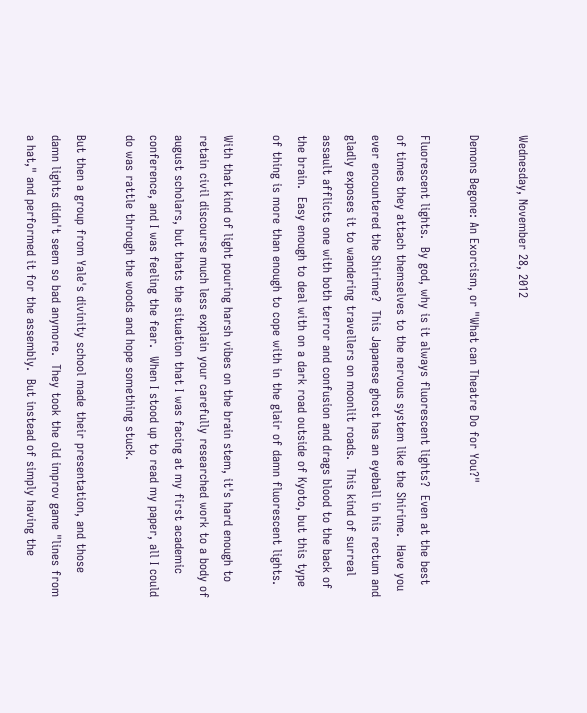Wednesday, November 28, 2012

Demons Begone: An Exorcism, or "What can Theatre Do for You?"

Fluorescent lights.  By god, why is it always fluorescent lights?  Even at the best of times they attach themselves to the nervous system like the Shirime.  Have you ever encountered the Shirime?  This Japanese ghost has an eyeball in his rectum and gladly exposes it to wandering travellers on moonlit roads.  This kind of surreal assault afflicts one with both terror and confusion and drags blood to the back of the brain.  Easy enough to deal with on a dark road outside of Kyoto, but this type of thing is more than enough to cope with in the glair of damn fluorescent lights.

With that kind of light pouring harsh vibes on the brain stem, it's hard enough to retain civil discourse much less explain your carefully researched work to a body of august scholars, but thats the situation that I was facing at my first academic conference, and I was feeling the fear.  When I stood up to read my paper, all I could do was rattle through the woods and hope something stuck.

But then a group from Yale's divinity school made their presentation, and those damn lights didn't seem so bad anymore.  They took the old improv game "lines from a hat," and performed it for the assembly.  But instead of simply having the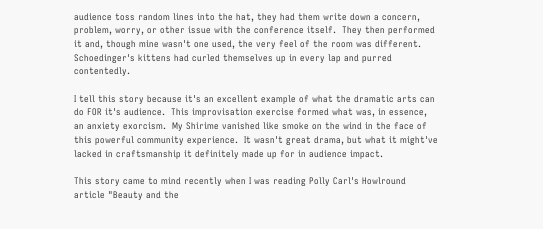audience toss random lines into the hat, they had them write down a concern, problem, worry, or other issue with the conference itself.  They then performed it and, though mine wasn't one used, the very feel of the room was different.  Schoedinger's kittens had curled themselves up in every lap and purred contentedly.

I tell this story because it's an excellent example of what the dramatic arts can do FOR it's audience.  This improvisation exercise formed what was, in essence, an anxiety exorcism.  My Shirime vanished like smoke on the wind in the face of this powerful community experience.  It wasn't great drama, but what it might've lacked in craftsmanship it definitely made up for in audience impact.

This story came to mind recently when I was reading Polly Carl's Howlround article "Beauty and the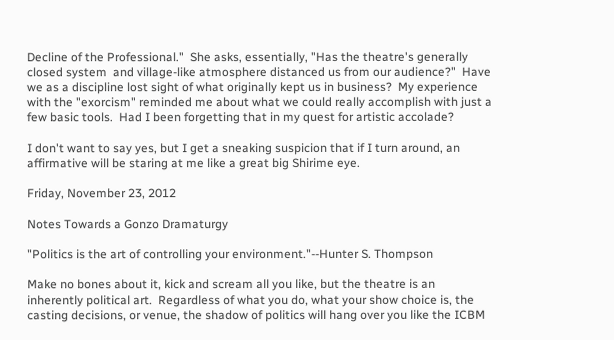Decline of the Professional."  She asks, essentially, "Has the theatre's generally closed system  and village-like atmosphere distanced us from our audience?"  Have we as a discipline lost sight of what originally kept us in business?  My experience with the "exorcism" reminded me about what we could really accomplish with just a few basic tools.  Had I been forgetting that in my quest for artistic accolade?

I don't want to say yes, but I get a sneaking suspicion that if I turn around, an affirmative will be staring at me like a great big Shirime eye.

Friday, November 23, 2012

Notes Towards a Gonzo Dramaturgy

"Politics is the art of controlling your environment."--Hunter S. Thompson

Make no bones about it, kick and scream all you like, but the theatre is an inherently political art.  Regardless of what you do, what your show choice is, the casting decisions, or venue, the shadow of politics will hang over you like the ICBM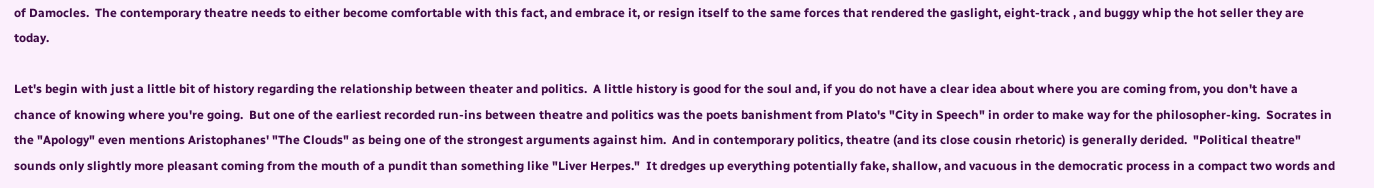of Damocles.  The contemporary theatre needs to either become comfortable with this fact, and embrace it, or resign itself to the same forces that rendered the gaslight, eight-track , and buggy whip the hot seller they are today.

Let's begin with just a little bit of history regarding the relationship between theater and politics.  A little history is good for the soul and, if you do not have a clear idea about where you are coming from, you don't have a chance of knowing where you're going.  But one of the earliest recorded run-ins between theatre and politics was the poets banishment from Plato's "City in Speech" in order to make way for the philosopher-king.  Socrates in the "Apology" even mentions Aristophanes' "The Clouds" as being one of the strongest arguments against him.  And in contemporary politics, theatre (and its close cousin rhetoric) is generally derided.  "Political theatre" sounds only slightly more pleasant coming from the mouth of a pundit than something like "Liver Herpes."  It dredges up everything potentially fake, shallow, and vacuous in the democratic process in a compact two words and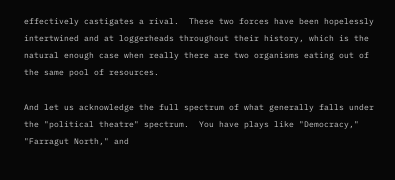effectively castigates a rival.  These two forces have been hopelessly intertwined and at loggerheads throughout their history, which is the natural enough case when really there are two organisms eating out of the same pool of resources.

And let us acknowledge the full spectrum of what generally falls under the "political theatre" spectrum.  You have plays like "Democracy," "Farragut North," and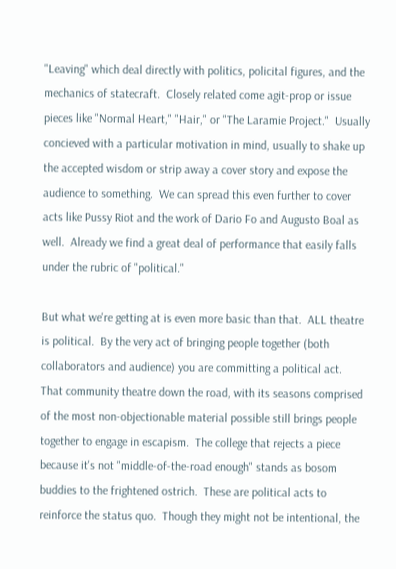"Leaving" which deal directly with politics, policital figures, and the mechanics of statecraft.  Closely related come agit-prop or issue pieces like "Normal Heart," "Hair," or "The Laramie Project."  Usually concieved with a particular motivation in mind, usually to shake up the accepted wisdom or strip away a cover story and expose the audience to something.  We can spread this even further to cover acts like Pussy Riot and the work of Dario Fo and Augusto Boal as well.  Already we find a great deal of performance that easily falls under the rubric of "political."

But what we're getting at is even more basic than that.  ALL theatre is political.  By the very act of bringing people together (both collaborators and audience) you are committing a political act.  That community theatre down the road, with its seasons comprised of the most non-objectionable material possible still brings people together to engage in escapism.  The college that rejects a piece because it's not "middle-of-the-road enough" stands as bosom buddies to the frightened ostrich.  These are political acts to reinforce the status quo.  Though they might not be intentional, the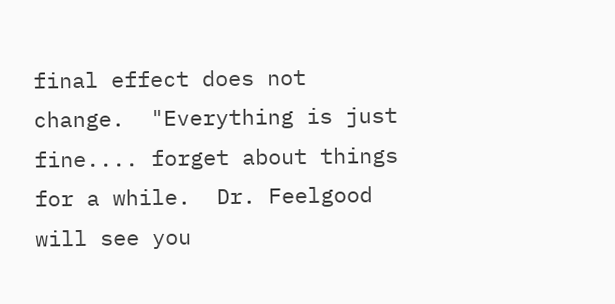final effect does not change.  "Everything is just fine.... forget about things for a while.  Dr. Feelgood will see you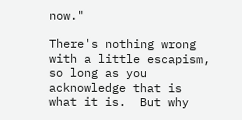now."

There's nothing wrong with a little escapism, so long as you acknowledge that is what it is.  But why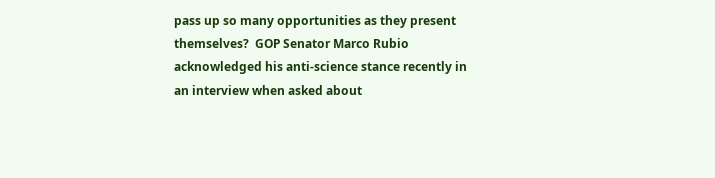pass up so many opportunities as they present themselves?  GOP Senator Marco Rubio acknowledged his anti-science stance recently in an interview when asked about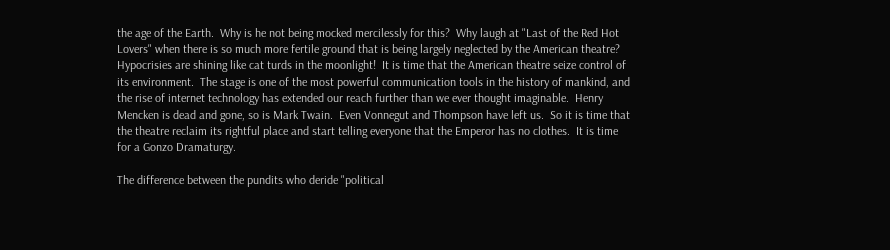the age of the Earth.  Why is he not being mocked mercilessly for this?  Why laugh at "Last of the Red Hot Lovers" when there is so much more fertile ground that is being largely neglected by the American theatre?  Hypocrisies are shining like cat turds in the moonlight!  It is time that the American theatre seize control of its environment.  The stage is one of the most powerful communication tools in the history of mankind, and the rise of internet technology has extended our reach further than we ever thought imaginable.  Henry Mencken is dead and gone, so is Mark Twain.  Even Vonnegut and Thompson have left us.  So it is time that the theatre reclaim its rightful place and start telling everyone that the Emperor has no clothes.  It is time for a Gonzo Dramaturgy.

The difference between the pundits who deride "political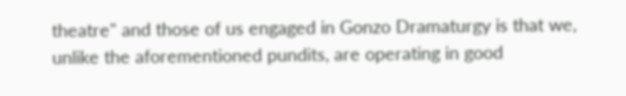theatre" and those of us engaged in Gonzo Dramaturgy is that we, unlike the aforementioned pundits, are operating in good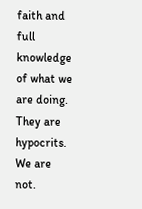faith and full knowledge of what we are doing.  They are hypocrits.  We are not.